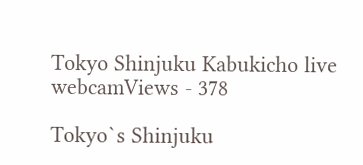Tokyo Shinjuku Kabukicho live webcamViews - 378

Tokyo`s Shinjuku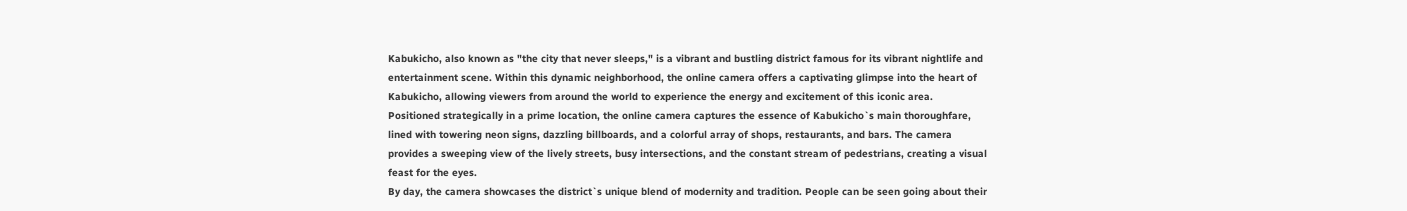Kabukicho, also known as "the city that never sleeps," is a vibrant and bustling district famous for its vibrant nightlife and entertainment scene. Within this dynamic neighborhood, the online camera offers a captivating glimpse into the heart of Kabukicho, allowing viewers from around the world to experience the energy and excitement of this iconic area.
Positioned strategically in a prime location, the online camera captures the essence of Kabukicho`s main thoroughfare, lined with towering neon signs, dazzling billboards, and a colorful array of shops, restaurants, and bars. The camera provides a sweeping view of the lively streets, busy intersections, and the constant stream of pedestrians, creating a visual feast for the eyes.
By day, the camera showcases the district`s unique blend of modernity and tradition. People can be seen going about their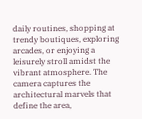daily routines, shopping at trendy boutiques, exploring arcades, or enjoying a leisurely stroll amidst the vibrant atmosphere. The camera captures the architectural marvels that define the area,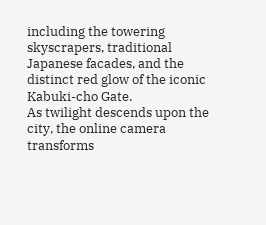including the towering skyscrapers, traditional Japanese facades, and the distinct red glow of the iconic Kabuki-cho Gate.
As twilight descends upon the city, the online camera transforms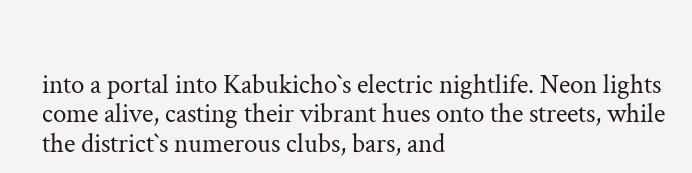into a portal into Kabukicho`s electric nightlife. Neon lights come alive, casting their vibrant hues onto the streets, while the district`s numerous clubs, bars, and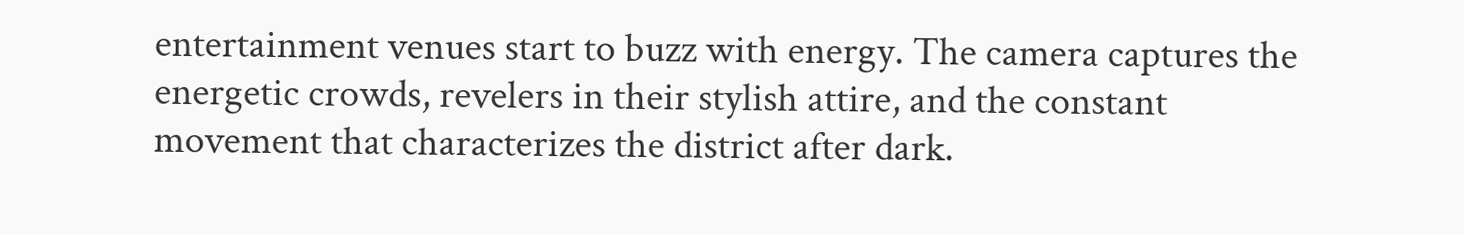entertainment venues start to buzz with energy. The camera captures the energetic crowds, revelers in their stylish attire, and the constant movement that characterizes the district after dark.